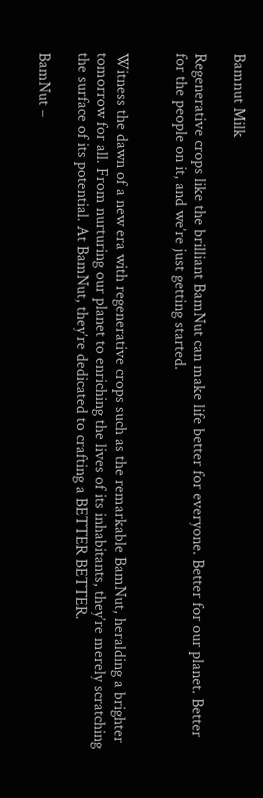Bamnut Milk

Regenerative crops like the brilliant BamNut can make life better for everyone. Better for our planet. Better for the people on it, and we’re just getting started.


Witness the dawn of a new era with regenerative crops such as the remarkable BamNut, heralding a brighter tomorrow for all. From nurturing our planet to enriching the lives of its inhabitants, they’re merely scratching the surface of its potential. At BamNut, they’re dedicated to crafting a BETTER BETTER.

BamNut –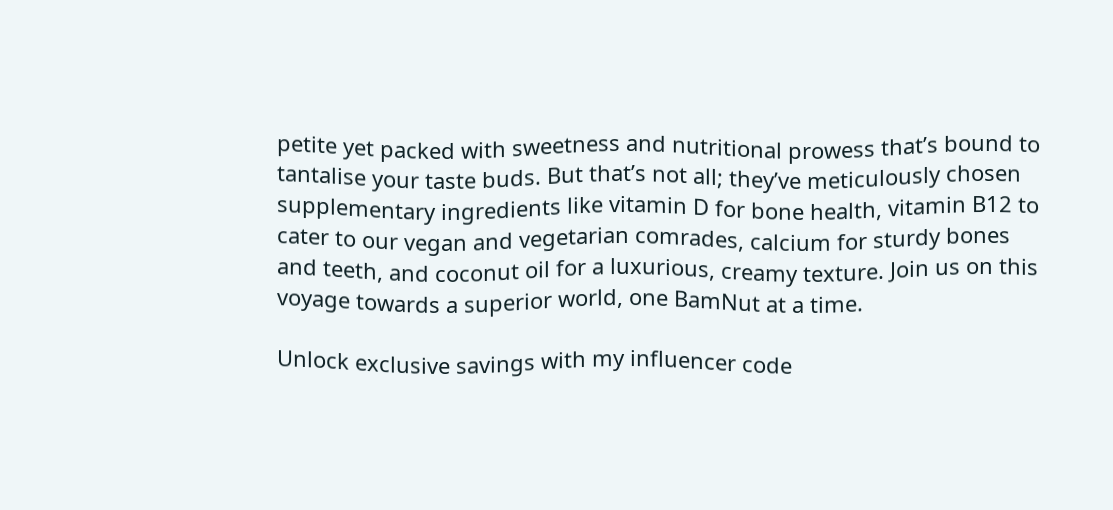petite yet packed with sweetness and nutritional prowess that’s bound to tantalise your taste buds. But that’s not all; they’ve meticulously chosen supplementary ingredients like vitamin D for bone health, vitamin B12 to cater to our vegan and vegetarian comrades, calcium for sturdy bones and teeth, and coconut oil for a luxurious, creamy texture. Join us on this voyage towards a superior world, one BamNut at a time.

Unlock exclusive savings with my influencer code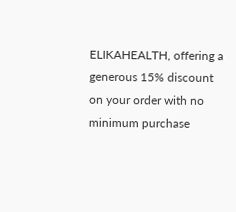ELIKAHEALTH, offering a generous 15% discount on your order with no minimum purchase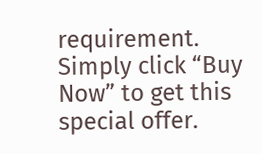requirement. Simply click “Buy Now” to get this special offer.